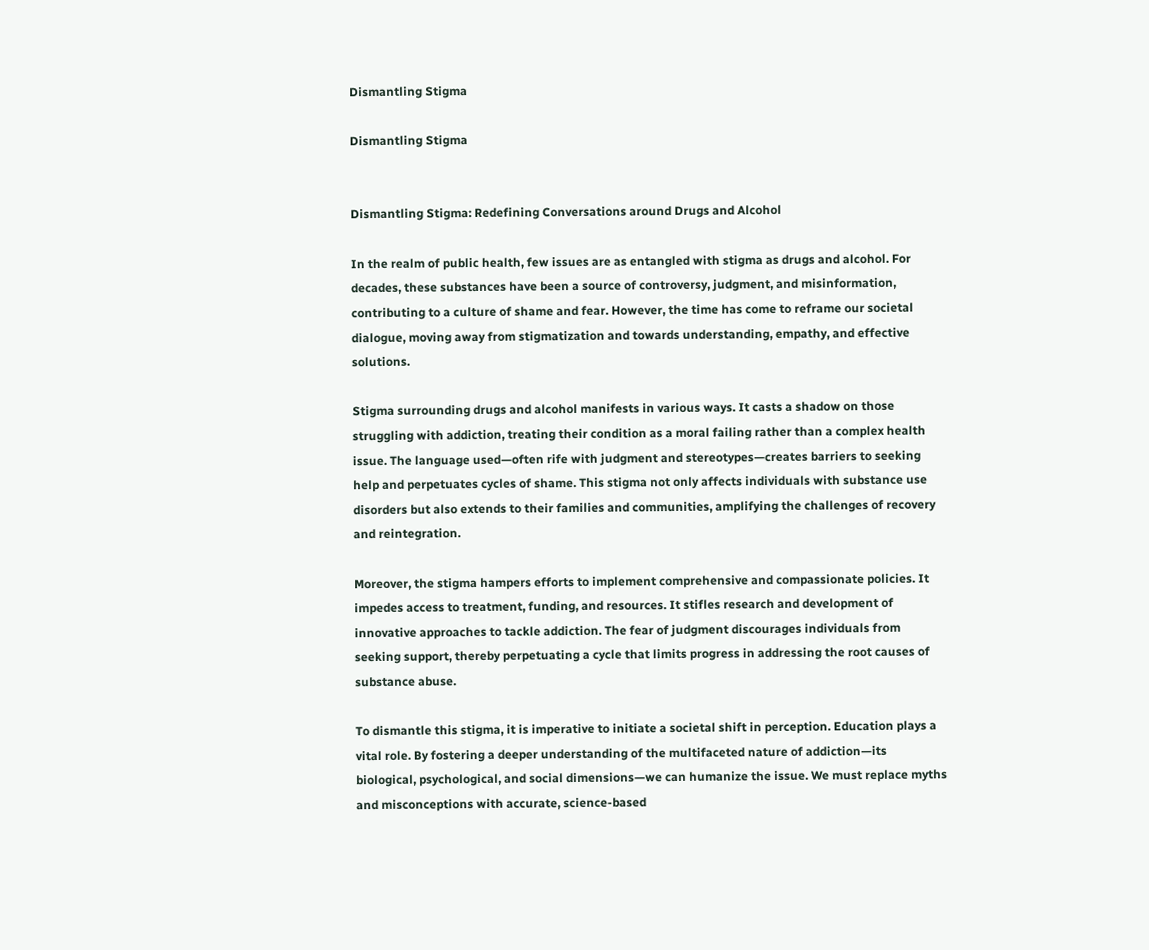Dismantling Stigma

Dismantling Stigma


Dismantling Stigma: Redefining Conversations around Drugs and Alcohol

In the realm of public health, few issues are as entangled with stigma as drugs and alcohol. For decades, these substances have been a source of controversy, judgment, and misinformation, contributing to a culture of shame and fear. However, the time has come to reframe our societal dialogue, moving away from stigmatization and towards understanding, empathy, and effective solutions.

Stigma surrounding drugs and alcohol manifests in various ways. It casts a shadow on those struggling with addiction, treating their condition as a moral failing rather than a complex health issue. The language used—often rife with judgment and stereotypes—creates barriers to seeking help and perpetuates cycles of shame. This stigma not only affects individuals with substance use disorders but also extends to their families and communities, amplifying the challenges of recovery and reintegration.

Moreover, the stigma hampers efforts to implement comprehensive and compassionate policies. It impedes access to treatment, funding, and resources. It stifles research and development of innovative approaches to tackle addiction. The fear of judgment discourages individuals from seeking support, thereby perpetuating a cycle that limits progress in addressing the root causes of substance abuse.

To dismantle this stigma, it is imperative to initiate a societal shift in perception. Education plays a vital role. By fostering a deeper understanding of the multifaceted nature of addiction—its biological, psychological, and social dimensions—we can humanize the issue. We must replace myths and misconceptions with accurate, science-based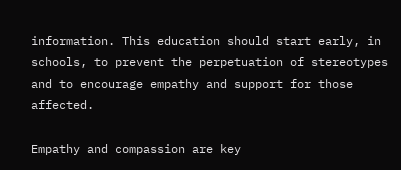information. This education should start early, in schools, to prevent the perpetuation of stereotypes and to encourage empathy and support for those affected.

Empathy and compassion are key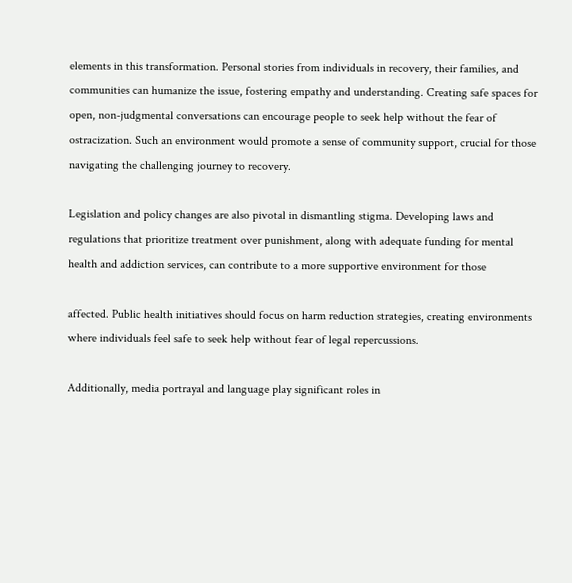elements in this transformation. Personal stories from individuals in recovery, their families, and communities can humanize the issue, fostering empathy and understanding. Creating safe spaces for open, non-judgmental conversations can encourage people to seek help without the fear of ostracization. Such an environment would promote a sense of community support, crucial for those navigating the challenging journey to recovery.

Legislation and policy changes are also pivotal in dismantling stigma. Developing laws and regulations that prioritize treatment over punishment, along with adequate funding for mental health and addiction services, can contribute to a more supportive environment for those

affected. Public health initiatives should focus on harm reduction strategies, creating environments where individuals feel safe to seek help without fear of legal repercussions.

Additionally, media portrayal and language play significant roles in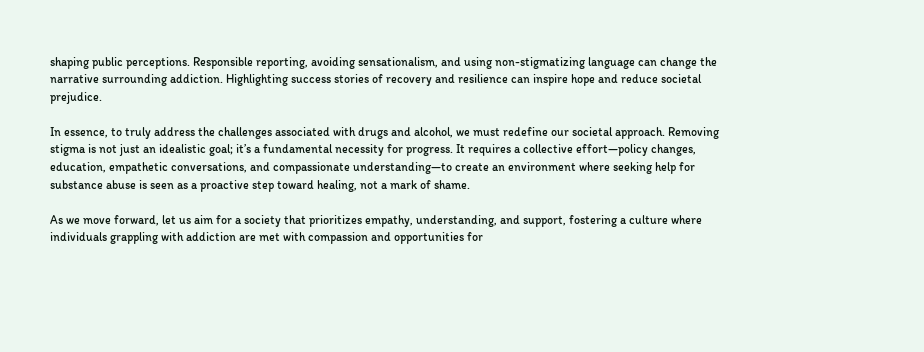shaping public perceptions. Responsible reporting, avoiding sensationalism, and using non-stigmatizing language can change the narrative surrounding addiction. Highlighting success stories of recovery and resilience can inspire hope and reduce societal prejudice.

In essence, to truly address the challenges associated with drugs and alcohol, we must redefine our societal approach. Removing stigma is not just an idealistic goal; it’s a fundamental necessity for progress. It requires a collective effort—policy changes, education, empathetic conversations, and compassionate understanding—to create an environment where seeking help for substance abuse is seen as a proactive step toward healing, not a mark of shame.

As we move forward, let us aim for a society that prioritizes empathy, understanding, and support, fostering a culture where individuals grappling with addiction are met with compassion and opportunities for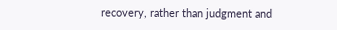recovery, rather than judgment and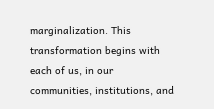marginalization. This transformation begins with each of us, in our communities, institutions, and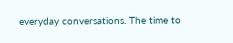everyday conversations. The time to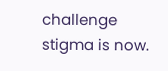challenge stigma is now.